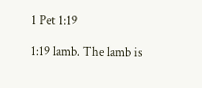1 Pet 1:19

1:19 lamb. The lamb is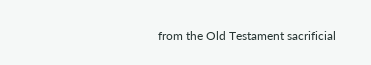from the Old Testament sacrificial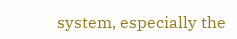system, especially the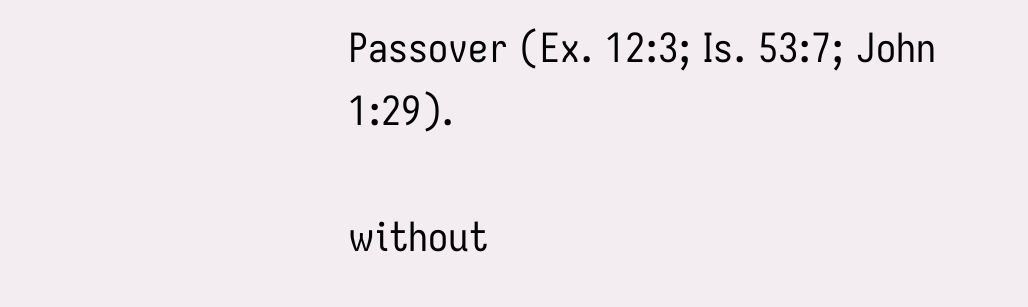Passover (Ex. 12:3; Is. 53:7; John 1:29).

without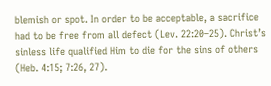blemish or spot. In order to be acceptable, a sacrifice had to be free from all defect (Lev. 22:20–25). Christ’s sinless life qualified Him to die for the sins of others (Heb. 4:15; 7:26, 27).